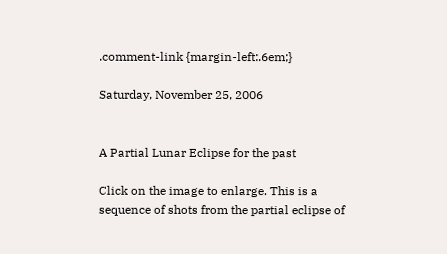.comment-link {margin-left:.6em;}

Saturday, November 25, 2006


A Partial Lunar Eclipse for the past

Click on the image to enlarge. This is a sequence of shots from the partial eclipse of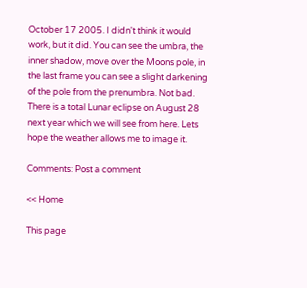October 17 2005. I didn't think it would work, but it did. You can see the umbra, the inner shadow, move over the Moons pole, in the last frame you can see a slight darkening of the pole from the prenumbra. Not bad. There is a total Lunar eclipse on August 28 next year which we will see from here. Lets hope the weather allows me to image it.

Comments: Post a comment

<< Home

This page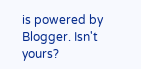is powered by Blogger. Isn't yours?